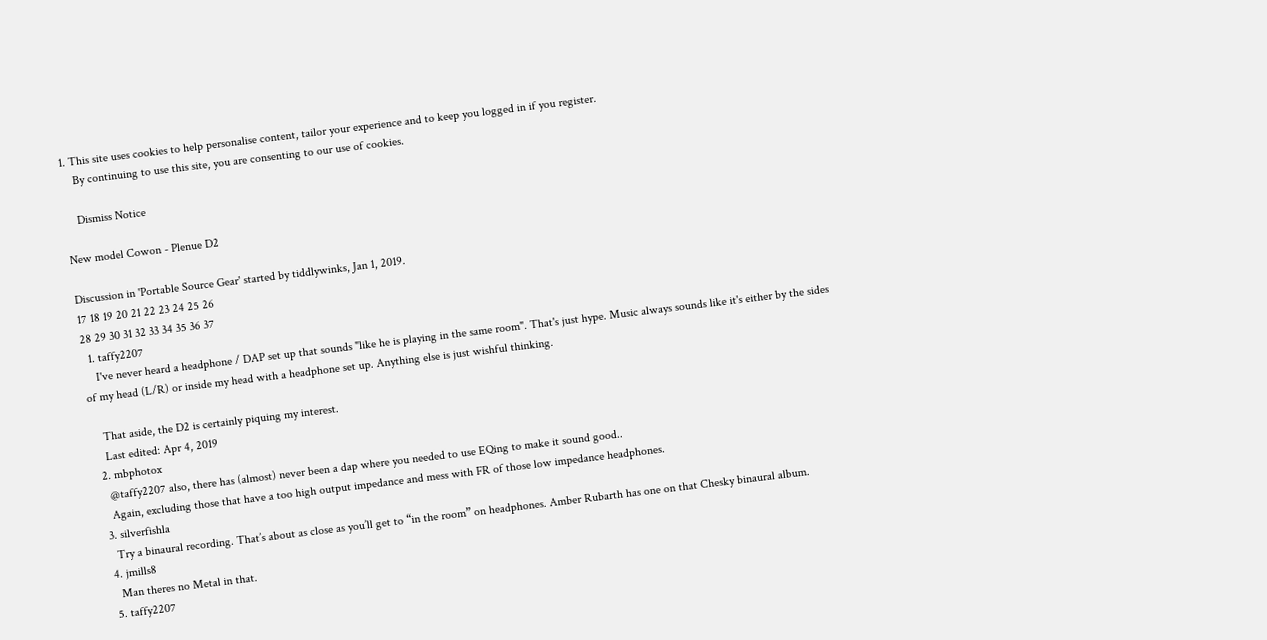1. This site uses cookies to help personalise content, tailor your experience and to keep you logged in if you register.
    By continuing to use this site, you are consenting to our use of cookies.

    Dismiss Notice

New model Cowon - Plenue D2

Discussion in 'Portable Source Gear' started by tiddlywinks, Jan 1, 2019.
17 18 19 20 21 22 23 24 25 26
28 29 30 31 32 33 34 35 36 37
  1. taffy2207
    I've never heard a headphone / DAP set up that sounds "like he is playing in the same room". That's just hype. Music always sounds like it's either by the sides of my head (L/R) or inside my head with a headphone set up. Anything else is just wishful thinking.

    That aside, the D2 is certainly piquing my interest.
    Last edited: Apr 4, 2019
  2. mbphotox
    @taffy2207 also, there has (almost) never been a dap where you needed to use EQing to make it sound good..
    Again, excluding those that have a too high output impedance and mess with FR of those low impedance headphones.
  3. silverfishla
    Try a binaural recording. That’s about as close as you’ll get to “in the room” on headphones. Amber Rubarth has one on that Chesky binaural album.
  4. jmills8
    Man theres no Metal in that.
  5. taffy2207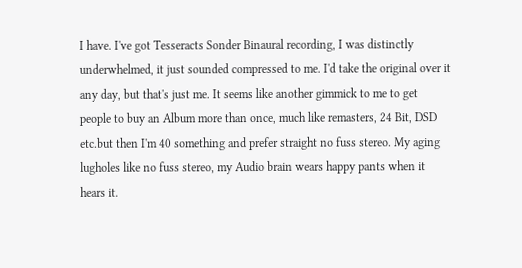I have. I've got Tesseracts Sonder Binaural recording, I was distinctly underwhelmed, it just sounded compressed to me. I'd take the original over it any day, but that's just me. It seems like another gimmick to me to get people to buy an Album more than once, much like remasters, 24 Bit, DSD etc.but then I'm 40 something and prefer straight no fuss stereo. My aging lugholes like no fuss stereo, my Audio brain wears happy pants when it hears it.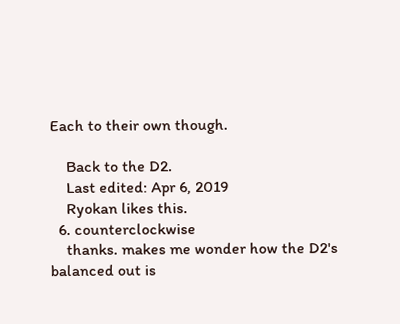Each to their own though.

    Back to the D2.
    Last edited: Apr 6, 2019
    Ryokan likes this.
  6. counterclockwise
    thanks. makes me wonder how the D2's balanced out is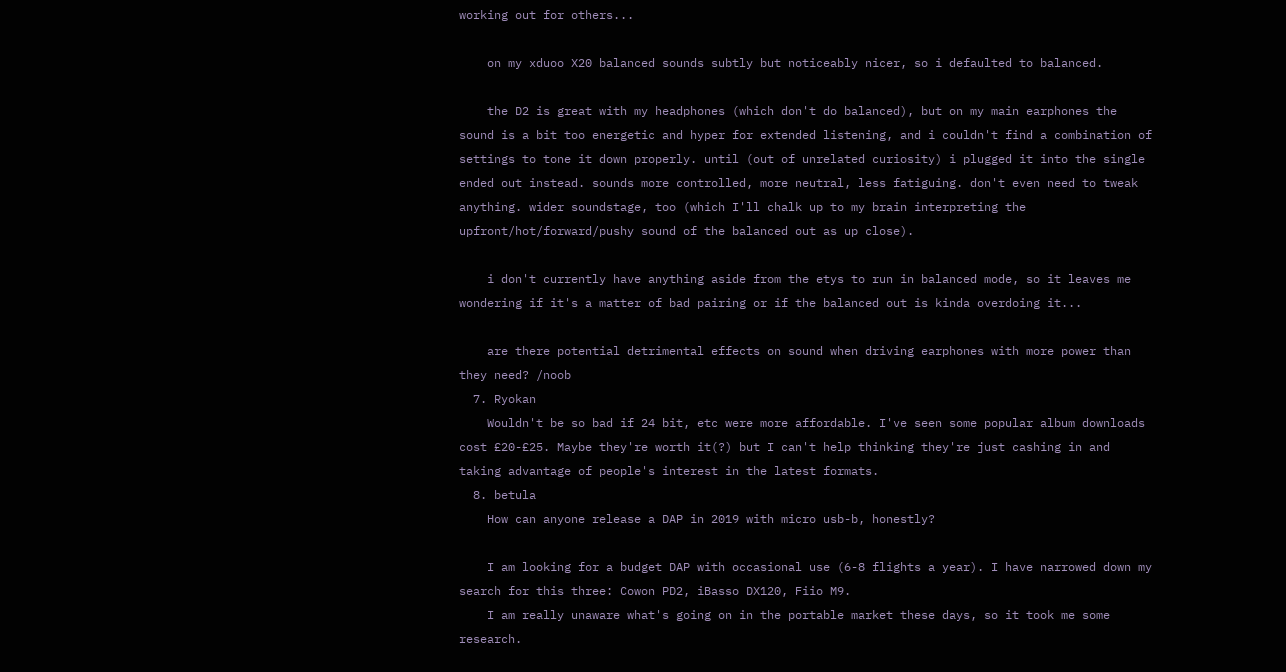working out for others...

    on my xduoo X20 balanced sounds subtly but noticeably nicer, so i defaulted to balanced.

    the D2 is great with my headphones (which don't do balanced), but on my main earphones the sound is a bit too energetic and hyper for extended listening, and i couldn't find a combination of settings to tone it down properly. until (out of unrelated curiosity) i plugged it into the single ended out instead. sounds more controlled, more neutral, less fatiguing. don't even need to tweak anything. wider soundstage, too (which I'll chalk up to my brain interpreting the upfront/hot/forward/pushy sound of the balanced out as up close).

    i don't currently have anything aside from the etys to run in balanced mode, so it leaves me wondering if it's a matter of bad pairing or if the balanced out is kinda overdoing it...

    are there potential detrimental effects on sound when driving earphones with more power than they need? /noob
  7. Ryokan
    Wouldn't be so bad if 24 bit, etc were more affordable. I've seen some popular album downloads cost £20-£25. Maybe they're worth it(?) but I can't help thinking they're just cashing in and taking advantage of people's interest in the latest formats.
  8. betula
    How can anyone release a DAP in 2019 with micro usb-b, honestly?

    I am looking for a budget DAP with occasional use (6-8 flights a year). I have narrowed down my search for this three: Cowon PD2, iBasso DX120, Fiio M9.
    I am really unaware what's going on in the portable market these days, so it took me some research.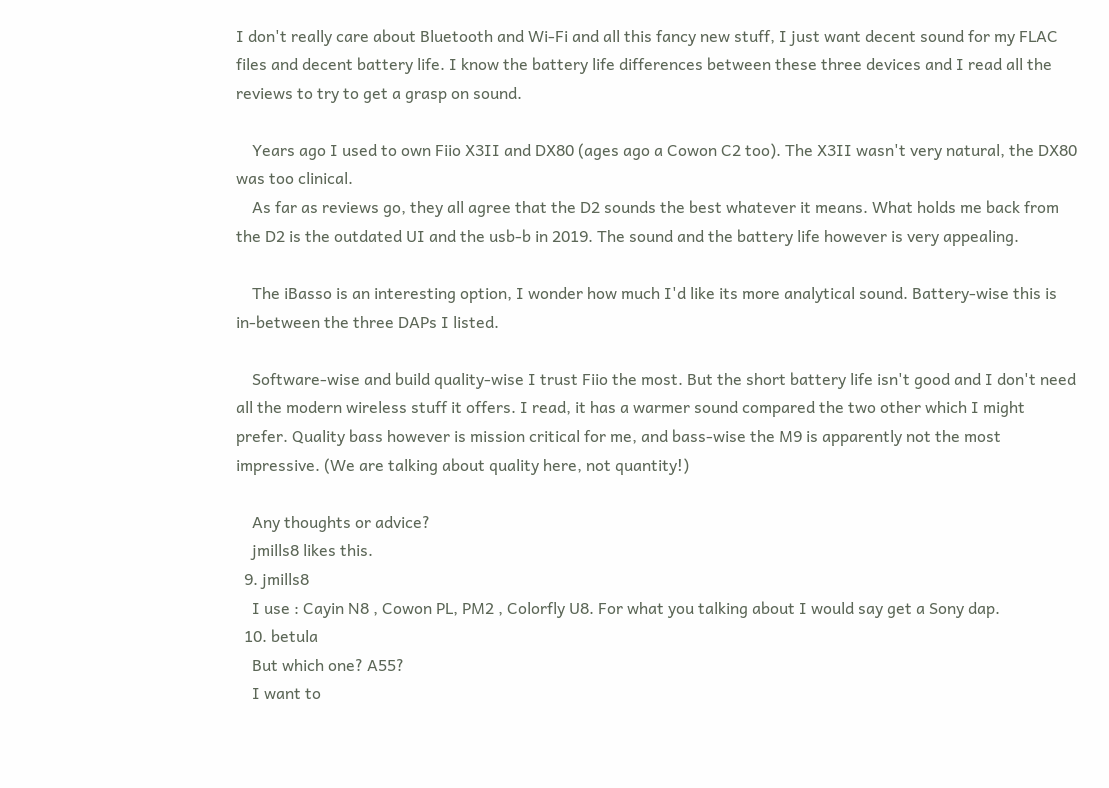I don't really care about Bluetooth and Wi-Fi and all this fancy new stuff, I just want decent sound for my FLAC files and decent battery life. I know the battery life differences between these three devices and I read all the reviews to try to get a grasp on sound.

    Years ago I used to own Fiio X3II and DX80 (ages ago a Cowon C2 too). The X3II wasn't very natural, the DX80 was too clinical.
    As far as reviews go, they all agree that the D2 sounds the best whatever it means. What holds me back from the D2 is the outdated UI and the usb-b in 2019. The sound and the battery life however is very appealing.

    The iBasso is an interesting option, I wonder how much I'd like its more analytical sound. Battery-wise this is in-between the three DAPs I listed.

    Software-wise and build quality-wise I trust Fiio the most. But the short battery life isn't good and I don't need all the modern wireless stuff it offers. I read, it has a warmer sound compared the two other which I might prefer. Quality bass however is mission critical for me, and bass-wise the M9 is apparently not the most impressive. (We are talking about quality here, not quantity!)

    Any thoughts or advice?
    jmills8 likes this.
  9. jmills8
    I use : Cayin N8 , Cowon PL, PM2 , Colorfly U8. For what you talking about I would say get a Sony dap.
  10. betula
    But which one? A55?
    I want to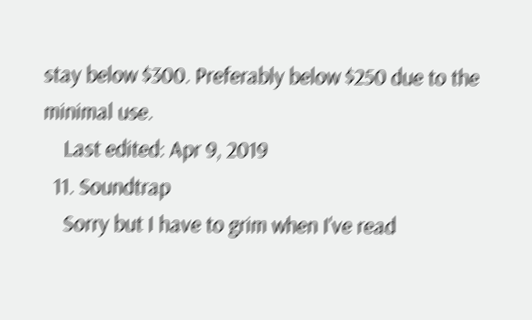stay below $300. Preferably below $250 due to the minimal use.
    Last edited: Apr 9, 2019
  11. Soundtrap
    Sorry but I have to grim when I've read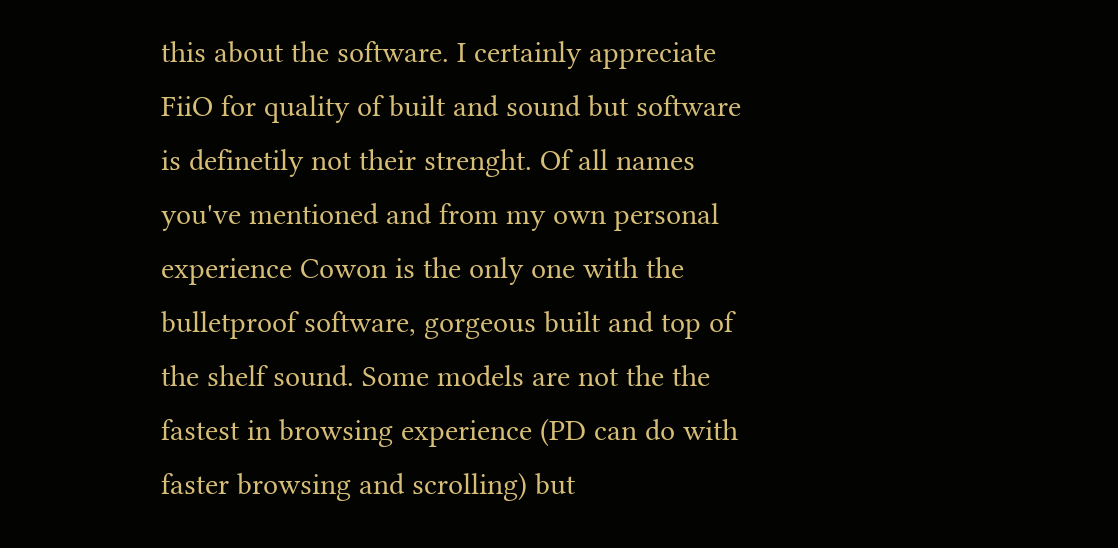this about the software. I certainly appreciate FiiO for quality of built and sound but software is definetily not their strenght. Of all names you've mentioned and from my own personal experience Cowon is the only one with the bulletproof software, gorgeous built and top of the shelf sound. Some models are not the the fastest in browsing experience (PD can do with faster browsing and scrolling) but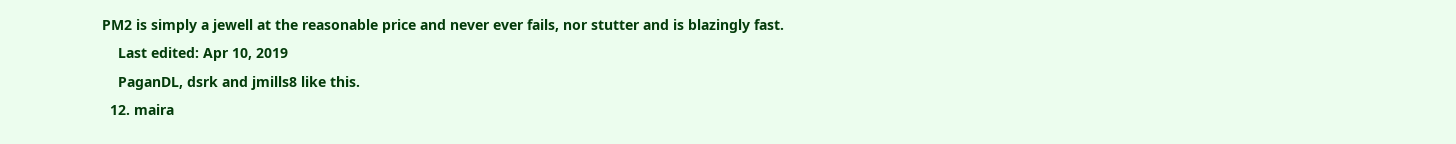PM2 is simply a jewell at the reasonable price and never ever fails, nor stutter and is blazingly fast.
    Last edited: Apr 10, 2019
    PaganDL, dsrk and jmills8 like this.
  12. maira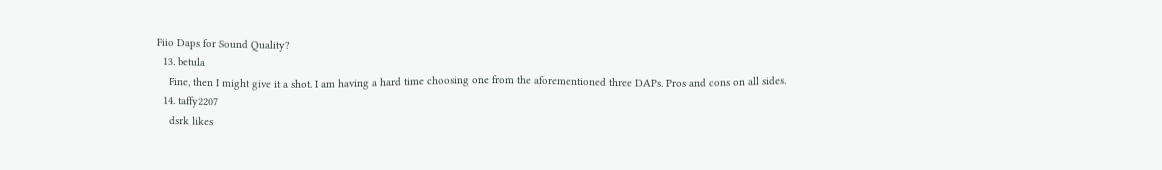Fiio Daps for Sound Quality?
  13. betula
    Fine, then I might give it a shot. I am having a hard time choosing one from the aforementioned three DAPs. Pros and cons on all sides.
  14. taffy2207
    dsrk likes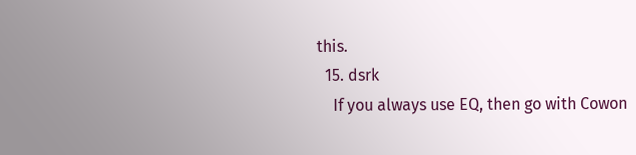this.
  15. dsrk
    If you always use EQ, then go with Cowon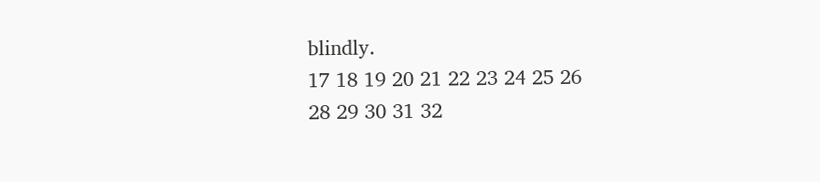blindly.
17 18 19 20 21 22 23 24 25 26
28 29 30 31 32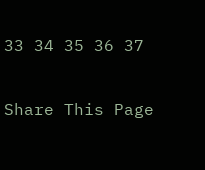33 34 35 36 37

Share This Page